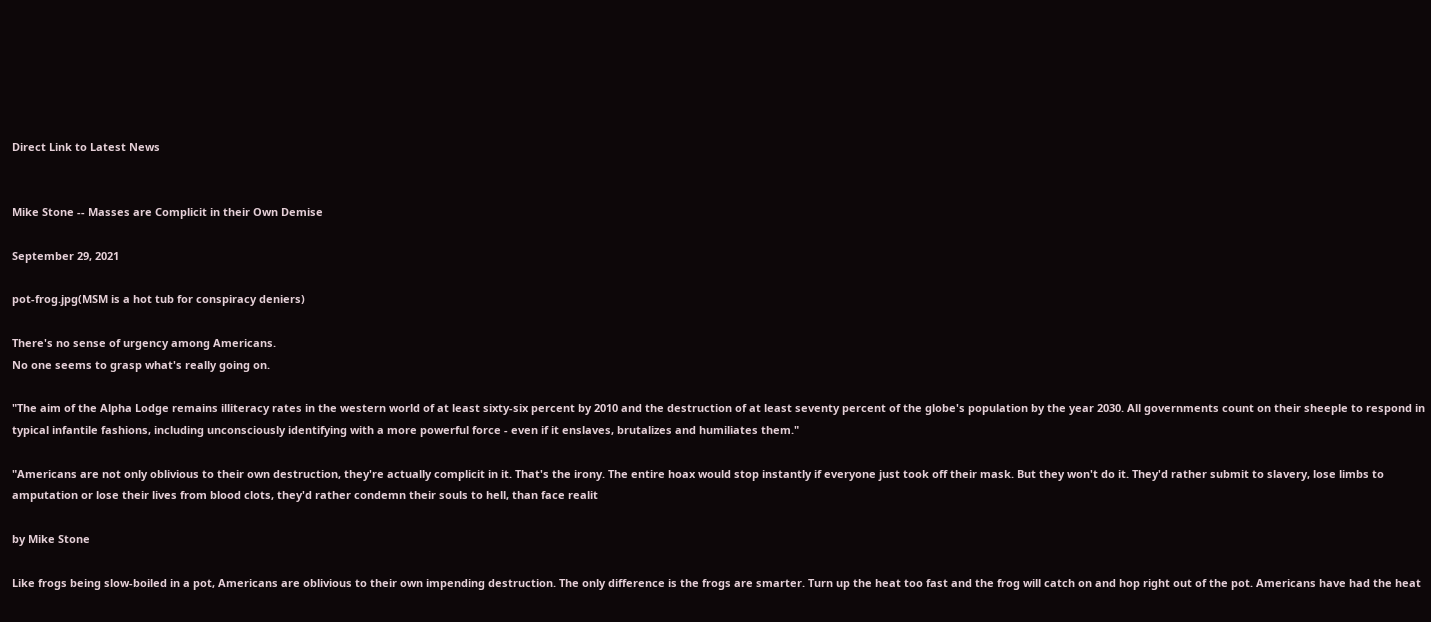Direct Link to Latest News


Mike Stone -- Masses are Complicit in their Own Demise

September 29, 2021

pot-frog.jpg(MSM is a hot tub for conspiracy deniers)

There's no sense of urgency among Americans.
No one seems to grasp what's really going on.

"The aim of the Alpha Lodge remains illiteracy rates in the western world of at least sixty-six percent by 2010 and the destruction of at least seventy percent of the globe's population by the year 2030. All governments count on their sheeple to respond in typical infantile fashions, including unconsciously identifying with a more powerful force - even if it enslaves, brutalizes and humiliates them."

"Americans are not only oblivious to their own destruction, they're actually complicit in it. That's the irony. The entire hoax would stop instantly if everyone just took off their mask. But they won't do it. They'd rather submit to slavery, lose limbs to amputation or lose their lives from blood clots, they'd rather condemn their souls to hell, than face realit

by Mike Stone

Like frogs being slow-boiled in a pot, Americans are oblivious to their own impending destruction. The only difference is the frogs are smarter. Turn up the heat too fast and the frog will catch on and hop right out of the pot. Americans have had the heat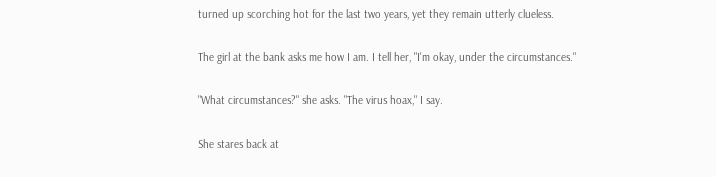turned up scorching hot for the last two years, yet they remain utterly clueless.

The girl at the bank asks me how I am. I tell her, "I'm okay, under the circumstances."

"What circumstances?" she asks. "The virus hoax," I say.

She stares back at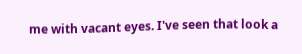me with vacant eyes. I've seen that look a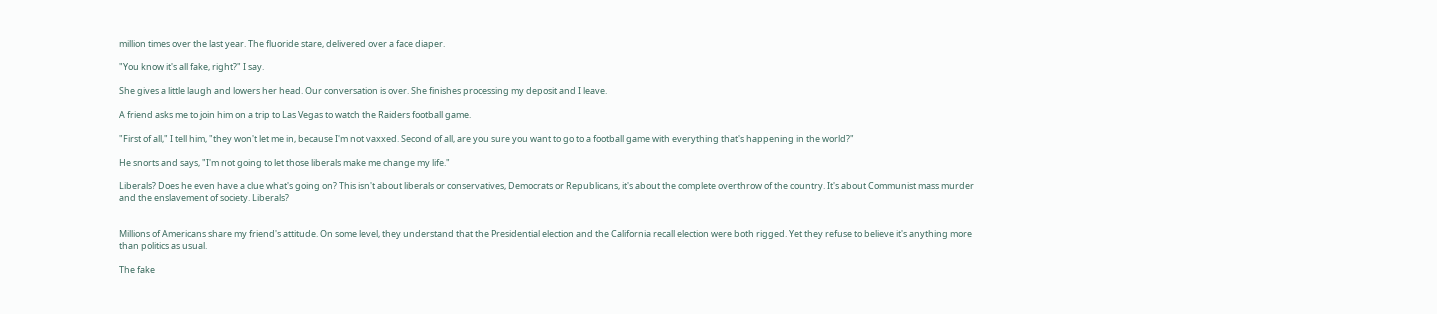million times over the last year. The fluoride stare, delivered over a face diaper.

"You know it's all fake, right?" I say.

She gives a little laugh and lowers her head. Our conversation is over. She finishes processing my deposit and I leave.

A friend asks me to join him on a trip to Las Vegas to watch the Raiders football game.

"First of all," I tell him, "they won't let me in, because I'm not vaxxed. Second of all, are you sure you want to go to a football game with everything that's happening in the world?"

He snorts and says, "I'm not going to let those liberals make me change my life."

Liberals? Does he even have a clue what's going on? This isn't about liberals or conservatives, Democrats or Republicans, it's about the complete overthrow of the country. It's about Communist mass murder and the enslavement of society. Liberals?


Millions of Americans share my friend's attitude. On some level, they understand that the Presidential election and the California recall election were both rigged. Yet they refuse to believe it's anything more than politics as usual.

The fake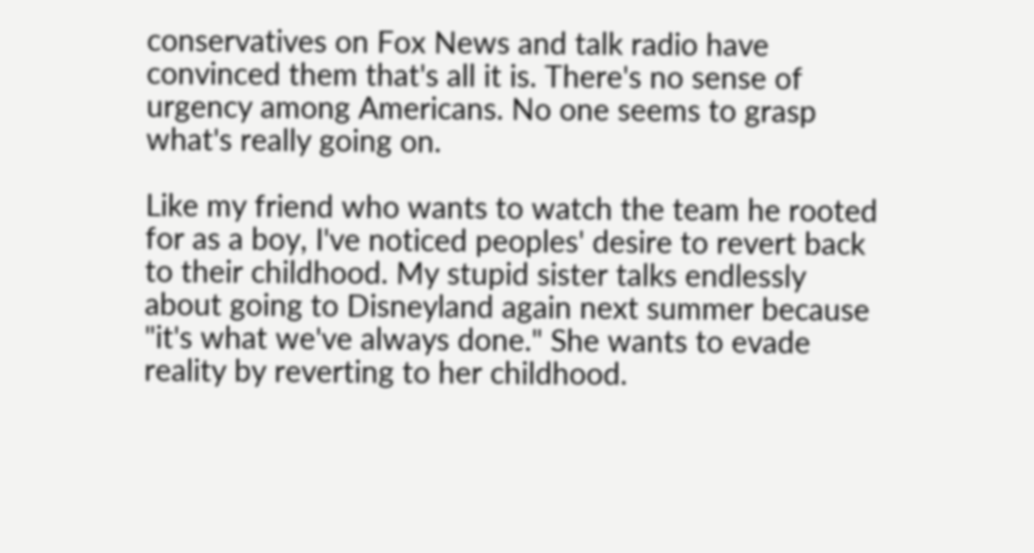conservatives on Fox News and talk radio have convinced them that's all it is. There's no sense of urgency among Americans. No one seems to grasp what's really going on.

Like my friend who wants to watch the team he rooted for as a boy, I've noticed peoples' desire to revert back to their childhood. My stupid sister talks endlessly about going to Disneyland again next summer because "it's what we've always done." She wants to evade reality by reverting to her childhood.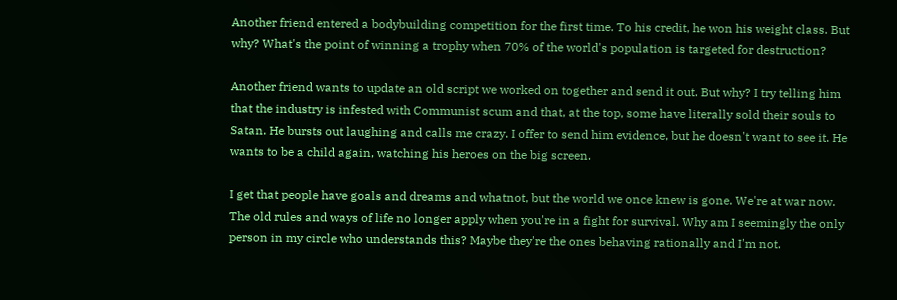Another friend entered a bodybuilding competition for the first time. To his credit, he won his weight class. But why? What's the point of winning a trophy when 70% of the world's population is targeted for destruction?

Another friend wants to update an old script we worked on together and send it out. But why? I try telling him that the industry is infested with Communist scum and that, at the top, some have literally sold their souls to Satan. He bursts out laughing and calls me crazy. I offer to send him evidence, but he doesn't want to see it. He wants to be a child again, watching his heroes on the big screen.

I get that people have goals and dreams and whatnot, but the world we once knew is gone. We're at war now. The old rules and ways of life no longer apply when you're in a fight for survival. Why am I seemingly the only person in my circle who understands this? Maybe they're the ones behaving rationally and I'm not.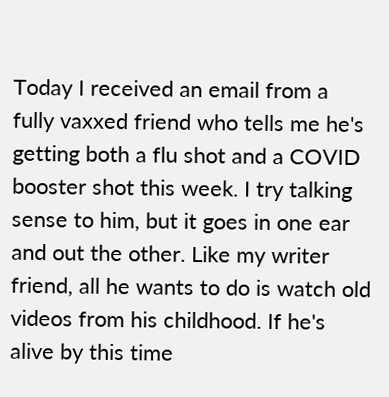Today I received an email from a fully vaxxed friend who tells me he's getting both a flu shot and a COVID booster shot this week. I try talking sense to him, but it goes in one ear and out the other. Like my writer friend, all he wants to do is watch old videos from his childhood. If he's alive by this time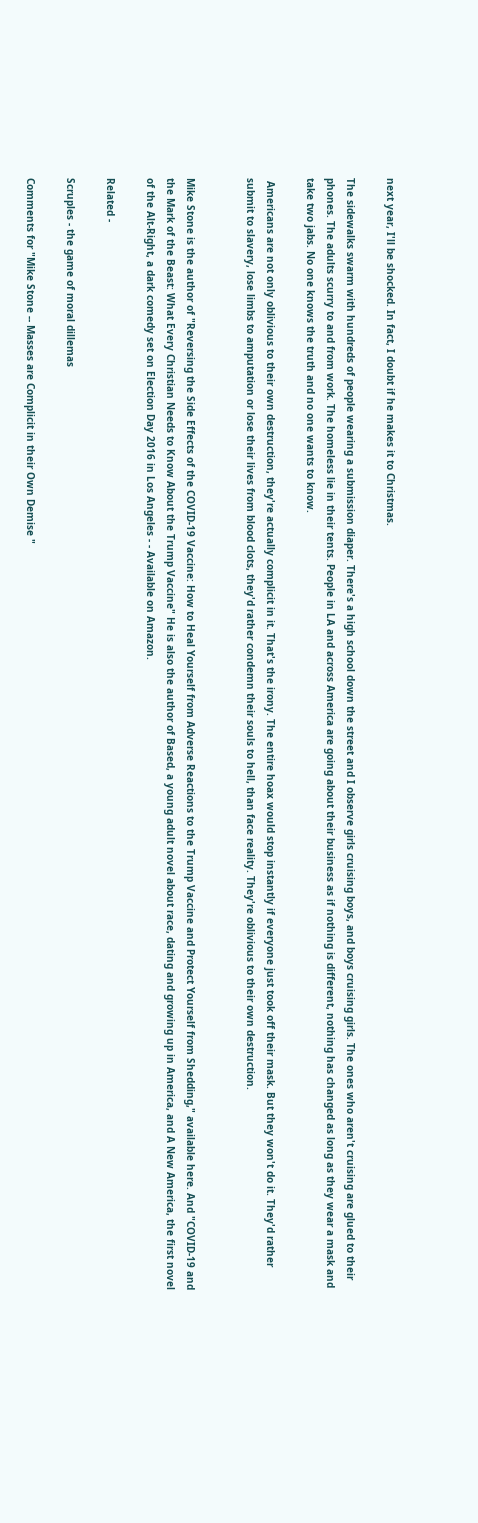next year, I'll be shocked. In fact, I doubt if he makes it to Christmas.

The sidewalks swarm with hundreds of people wearing a submission diaper. There's a high school down the street and I observe girls cruising boys, and boys cruising girls. The ones who aren't cruising are glued to their phones. The adults scurry to and from work. The homeless lie in their tents. People in LA and across America are going about their business as if nothing is different, nothing has changed as long as they wear a mask and take two jabs. No one knows the truth and no one wants to know.

 Americans are not only oblivious to their own destruction, they're actually complicit in it. That's the irony. The entire hoax would stop instantly if everyone just took off their mask. But they won't do it. They'd rather submit to slavery, lose limbs to amputation or lose their lives from blood clots, they'd rather condemn their souls to hell, than face reality. They're oblivious to their own destruction.


Mike Stone is the author of "Reversing the Side Effects of the COVID-19 Vaccine: How to Heal Yourself from Adverse Reactions to the Trump Vaccine and Protect Yourself from Shedding," available here. And "COVID-19 and the Mark of the Beast: What Every Christian Needs to Know About the Trump Vaccine" He is also the author of Based, a young adult novel about race, dating and growing up in America, and A New America, the first novel of the Alt-Right, a dark comedy set on Election Day 2016 in Los Angeles - - Available on Amazon.

Related -

Scruples - the game of moral dillemas

Comments for "Mike Stone -- Masses are Complicit in their Own Demise "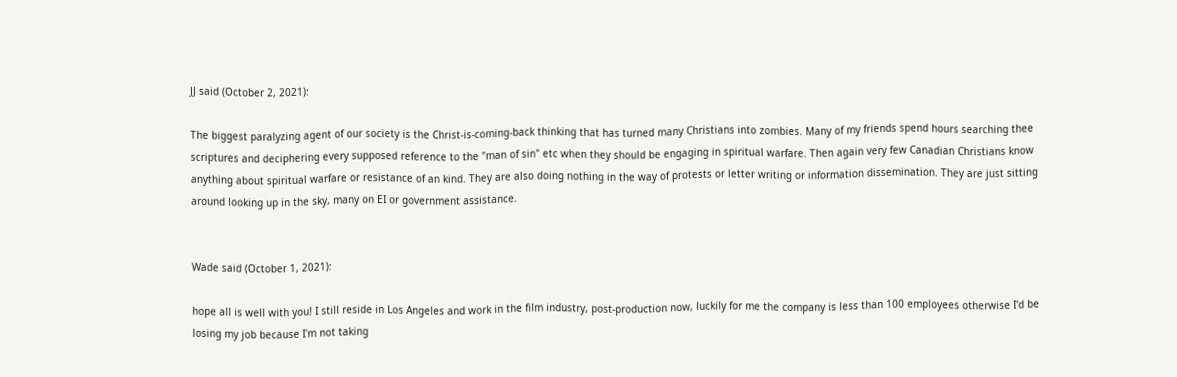JJ said (October 2, 2021):

The biggest paralyzing agent of our society is the Christ-is-coming-back thinking that has turned many Christians into zombies. Many of my friends spend hours searching thee scriptures and deciphering every supposed reference to the "man of sin" etc when they should be engaging in spiritual warfare. Then again very few Canadian Christians know anything about spiritual warfare or resistance of an kind. They are also doing nothing in the way of protests or letter writing or information dissemination. They are just sitting around looking up in the sky, many on EI or government assistance.


Wade said (October 1, 2021):

hope all is well with you! I still reside in Los Angeles and work in the film industry, post-production now, luckily for me the company is less than 100 employees otherwise I'd be losing my job because I'm not taking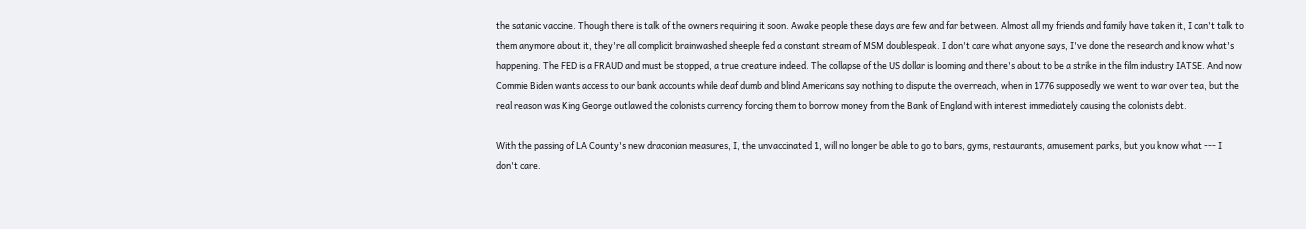the satanic vaccine. Though there is talk of the owners requiring it soon. Awake people these days are few and far between. Almost all my friends and family have taken it, I can't talk to them anymore about it, they're all complicit brainwashed sheeple fed a constant stream of MSM doublespeak. I don't care what anyone says, I've done the research and know what's happening. The FED is a FRAUD and must be stopped, a true creature indeed. The collapse of the US dollar is looming and there's about to be a strike in the film industry IATSE. And now Commie Biden wants access to our bank accounts while deaf dumb and blind Americans say nothing to dispute the overreach, when in 1776 supposedly we went to war over tea, but the real reason was King George outlawed the colonists currency forcing them to borrow money from the Bank of England with interest immediately causing the colonists debt.

With the passing of LA County's new draconian measures, I, the unvaccinated 1, will no longer be able to go to bars, gyms, restaurants, amusement parks, but you know what --- I don't care.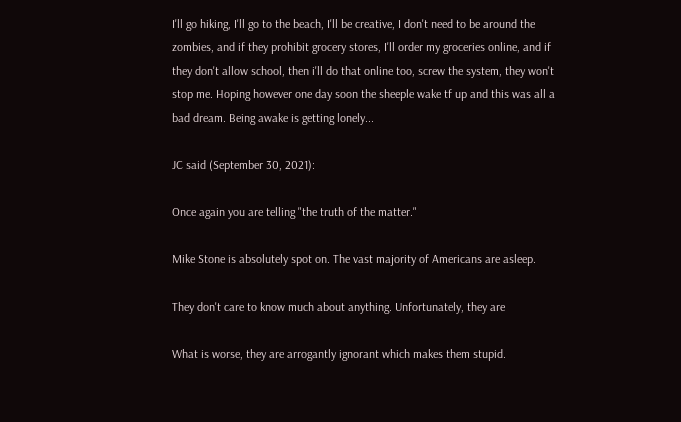I'll go hiking, I'll go to the beach, I'll be creative, I don't need to be around the zombies, and if they prohibit grocery stores, I'll order my groceries online, and if they don't allow school, then i'll do that online too, screw the system, they won't stop me. Hoping however one day soon the sheeple wake tf up and this was all a bad dream. Being awake is getting lonely...

JC said (September 30, 2021):

Once again you are telling "the truth of the matter."

Mike Stone is absolutely spot on. The vast majority of Americans are asleep.

They don't care to know much about anything. Unfortunately, they are

What is worse, they are arrogantly ignorant which makes them stupid.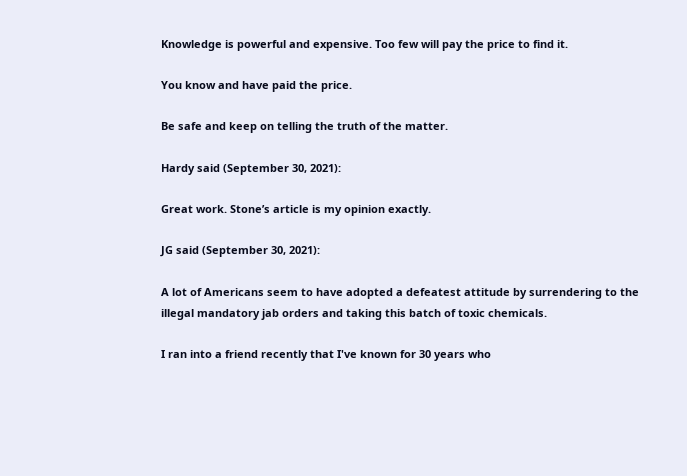Knowledge is powerful and expensive. Too few will pay the price to find it.

You know and have paid the price.

Be safe and keep on telling the truth of the matter.

Hardy said (September 30, 2021):

Great work. Stone’s article is my opinion exactly.

JG said (September 30, 2021):

A lot of Americans seem to have adopted a defeatest attitude by surrendering to the illegal mandatory jab orders and taking this batch of toxic chemicals.

I ran into a friend recently that I've known for 30 years who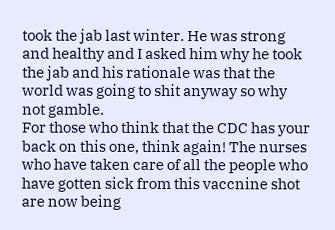took the jab last winter. He was strong and healthy and I asked him why he took the jab and his rationale was that the world was going to shit anyway so why not gamble.
For those who think that the CDC has your back on this one, think again! The nurses who have taken care of all the people who have gotten sick from this vaccnine shot are now being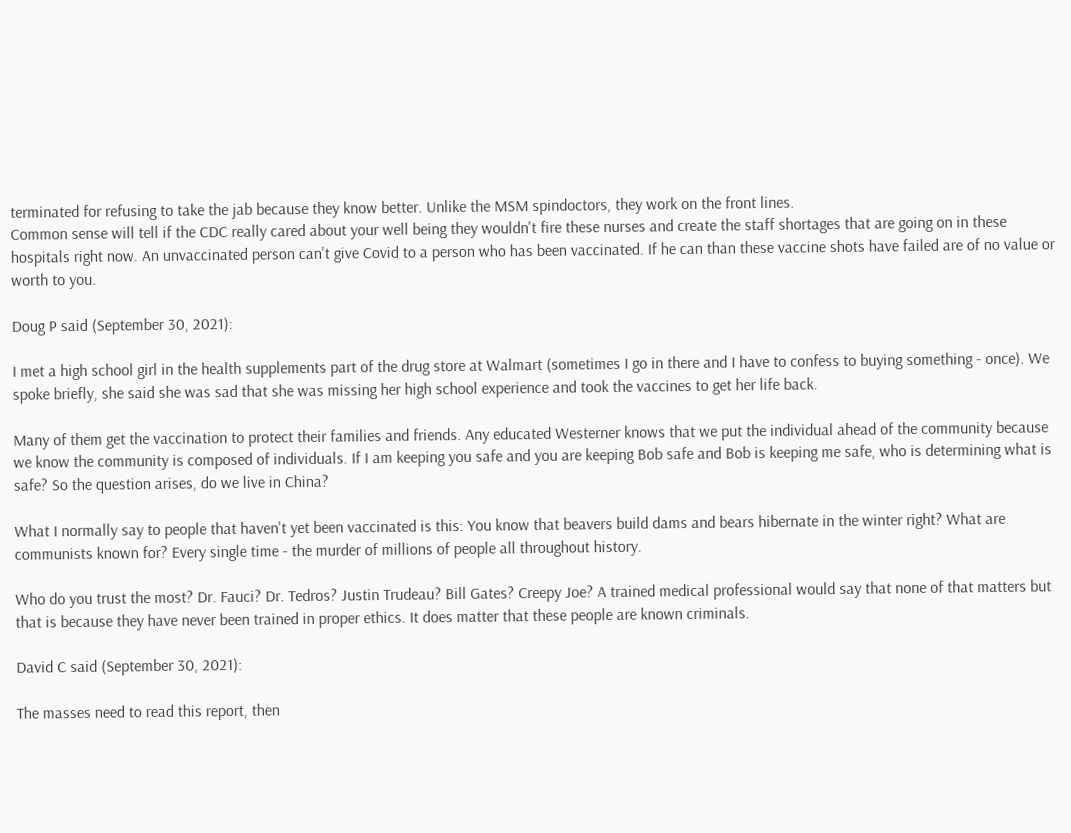terminated for refusing to take the jab because they know better. Unlike the MSM spindoctors, they work on the front lines.
Common sense will tell if the CDC really cared about your well being they wouldn't fire these nurses and create the staff shortages that are going on in these hospitals right now. An unvaccinated person can't give Covid to a person who has been vaccinated. If he can than these vaccine shots have failed are of no value or worth to you.

Doug P said (September 30, 2021):

I met a high school girl in the health supplements part of the drug store at Walmart (sometimes I go in there and I have to confess to buying something - once). We spoke briefly, she said she was sad that she was missing her high school experience and took the vaccines to get her life back.

Many of them get the vaccination to protect their families and friends. Any educated Westerner knows that we put the individual ahead of the community because we know the community is composed of individuals. If I am keeping you safe and you are keeping Bob safe and Bob is keeping me safe, who is determining what is safe? So the question arises, do we live in China?

What I normally say to people that haven't yet been vaccinated is this: You know that beavers build dams and bears hibernate in the winter right? What are communists known for? Every single time - the murder of millions of people all throughout history.

Who do you trust the most? Dr. Fauci? Dr. Tedros? Justin Trudeau? Bill Gates? Creepy Joe? A trained medical professional would say that none of that matters but that is because they have never been trained in proper ethics. It does matter that these people are known criminals.

David C said (September 30, 2021):

The masses need to read this report, then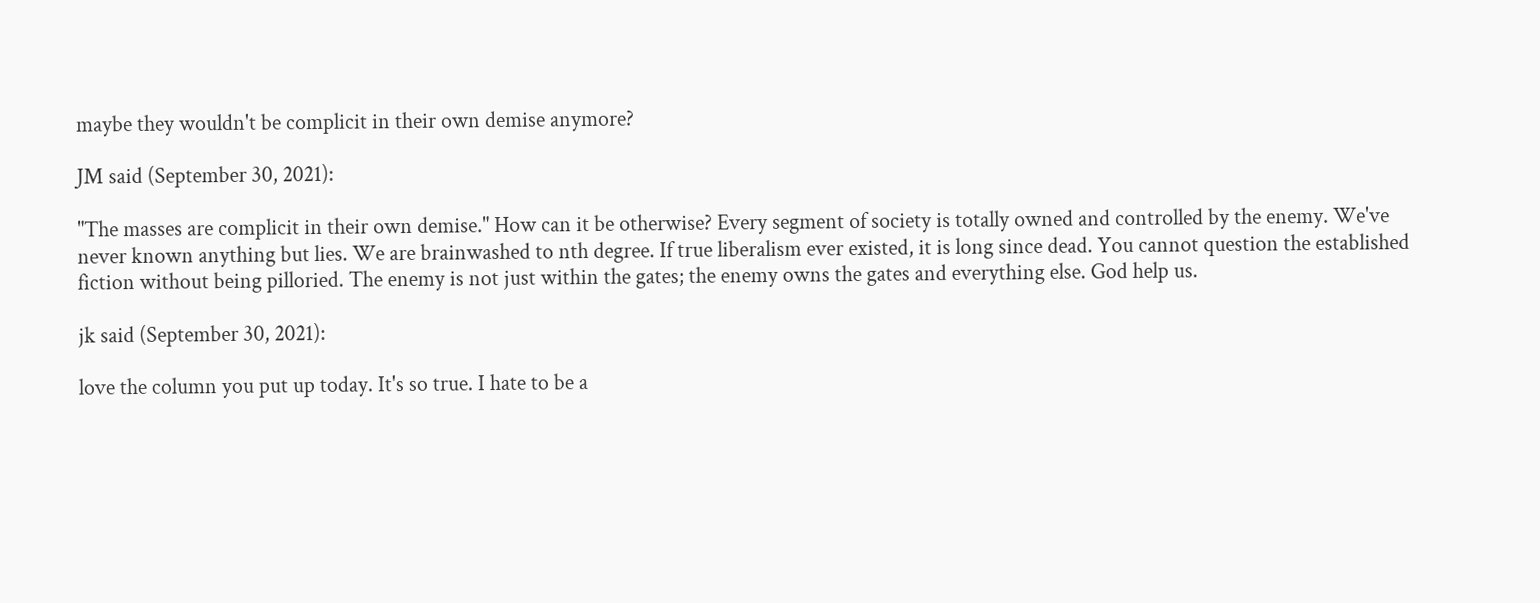maybe they wouldn't be complicit in their own demise anymore?

JM said (September 30, 2021):

"The masses are complicit in their own demise." How can it be otherwise? Every segment of society is totally owned and controlled by the enemy. We've never known anything but lies. We are brainwashed to nth degree. If true liberalism ever existed, it is long since dead. You cannot question the established fiction without being pilloried. The enemy is not just within the gates; the enemy owns the gates and everything else. God help us.

jk said (September 30, 2021):

love the column you put up today. It's so true. I hate to be a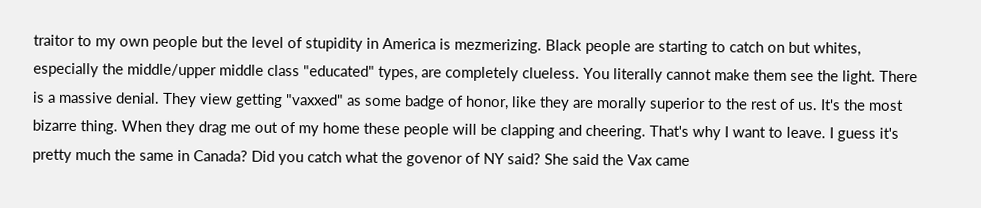traitor to my own people but the level of stupidity in America is mezmerizing. Black people are starting to catch on but whites, especially the middle/upper middle class "educated" types, are completely clueless. You literally cannot make them see the light. There is a massive denial. They view getting "vaxxed" as some badge of honor, like they are morally superior to the rest of us. It's the most bizarre thing. When they drag me out of my home these people will be clapping and cheering. That's why I want to leave. I guess it's pretty much the same in Canada? Did you catch what the govenor of NY said? She said the Vax came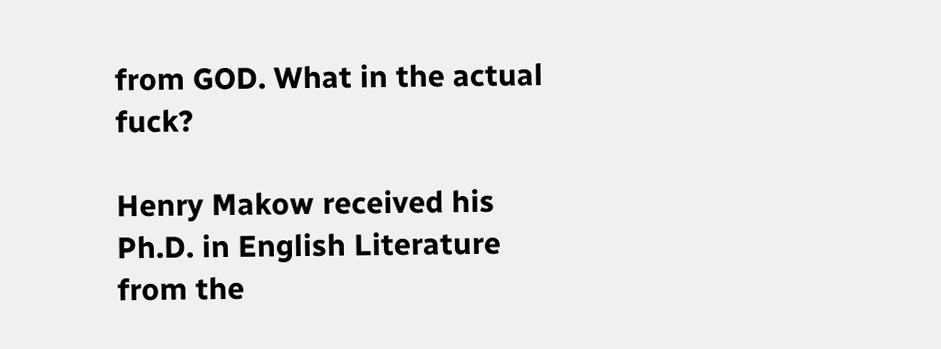from GOD. What in the actual fuck?

Henry Makow received his Ph.D. in English Literature from the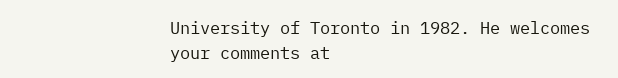University of Toronto in 1982. He welcomes your comments at